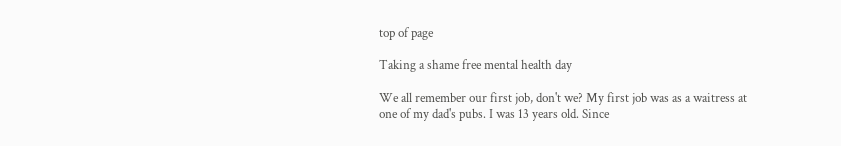top of page

Taking a shame free mental health day

We all remember our first job, don't we? My first job was as a waitress at one of my dad's pubs. I was 13 years old. Since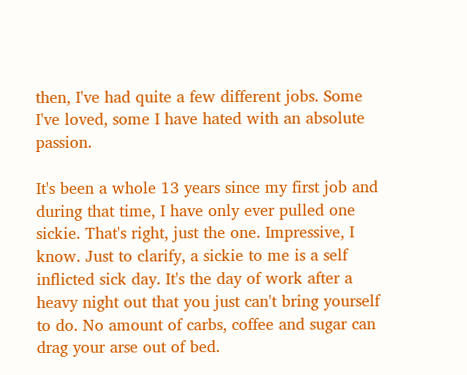then, I've had quite a few different jobs. Some I've loved, some I have hated with an absolute passion.

It's been a whole 13 years since my first job and during that time, I have only ever pulled one sickie. That's right, just the one. Impressive, I know. Just to clarify, a sickie to me is a self inflicted sick day. It's the day of work after a heavy night out that you just can't bring yourself to do. No amount of carbs, coffee and sugar can drag your arse out of bed.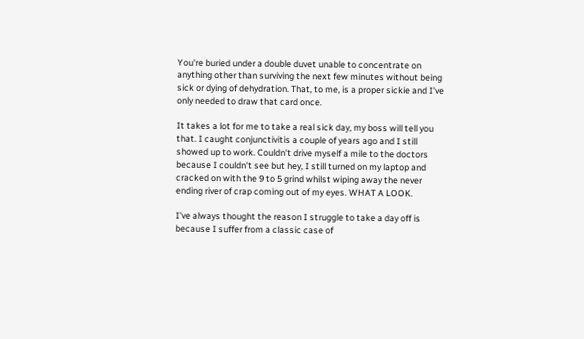You're buried under a double duvet unable to concentrate on anything other than surviving the next few minutes without being sick or dying of dehydration. That, to me, is a proper sickie and I've only needed to draw that card once.

It takes a lot for me to take a real sick day, my boss will tell you that. I caught conjunctivitis a couple of years ago and I still showed up to work. Couldn't drive myself a mile to the doctors because I couldn't see but hey, I still turned on my laptop and cracked on with the 9 to 5 grind whilst wiping away the never ending river of crap coming out of my eyes. WHAT A LOOK.

I've always thought the reason I struggle to take a day off is because I suffer from a classic case of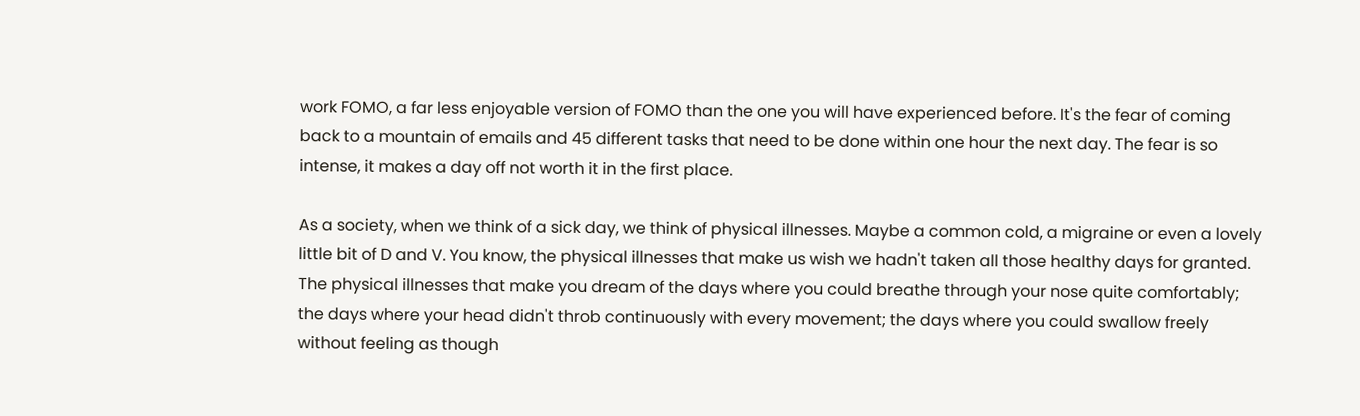work FOMO, a far less enjoyable version of FOMO than the one you will have experienced before. It's the fear of coming back to a mountain of emails and 45 different tasks that need to be done within one hour the next day. The fear is so intense, it makes a day off not worth it in the first place.

As a society, when we think of a sick day, we think of physical illnesses. Maybe a common cold, a migraine or even a lovely little bit of D and V. You know, the physical illnesses that make us wish we hadn't taken all those healthy days for granted. The physical illnesses that make you dream of the days where you could breathe through your nose quite comfortably; the days where your head didn't throb continuously with every movement; the days where you could swallow freely without feeling as though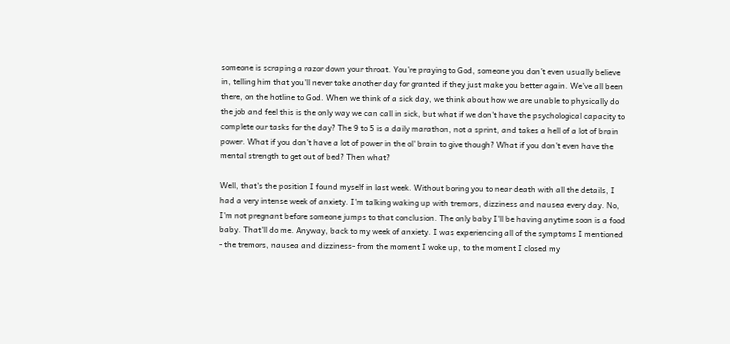someone is scraping a razor down your throat. You’re praying to God, someone you don’t even usually believe in, telling him that you'll never take another day for granted if they just make you better again. We've all been there, on the hotline to God. When we think of a sick day, we think about how we are unable to physically do the job and feel this is the only way we can call in sick, but what if we don't have the psychological capacity to complete our tasks for the day? The 9 to 5 is a daily marathon, not a sprint, and takes a hell of a lot of brain power. What if you don't have a lot of power in the ol' brain to give though? What if you don't even have the mental strength to get out of bed? Then what?

Well, that's the position I found myself in last week. Without boring you to near death with all the details, I had a very intense week of anxiety. I'm talking waking up with tremors, dizziness and nausea every day. No, I'm not pregnant before someone jumps to that conclusion. The only baby I'll be having anytime soon is a food baby. That'll do me. Anyway, back to my week of anxiety. I was experiencing all of the symptoms I mentioned - the tremors, nausea and dizziness- from the moment I woke up, to the moment I closed my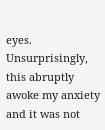eyes. Unsurprisingly, this abruptly awoke my anxiety and it was not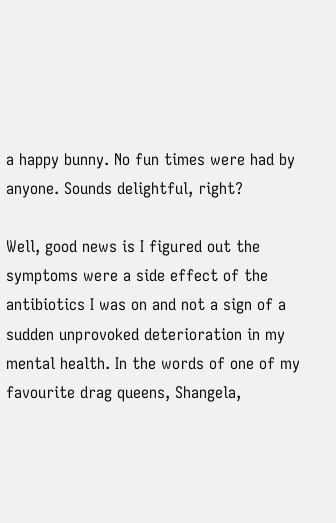a happy bunny. No fun times were had by anyone. Sounds delightful, right?

Well, good news is I figured out the symptoms were a side effect of the antibiotics I was on and not a sign of a sudden unprovoked deterioration in my mental health. In the words of one of my favourite drag queens, Shangela,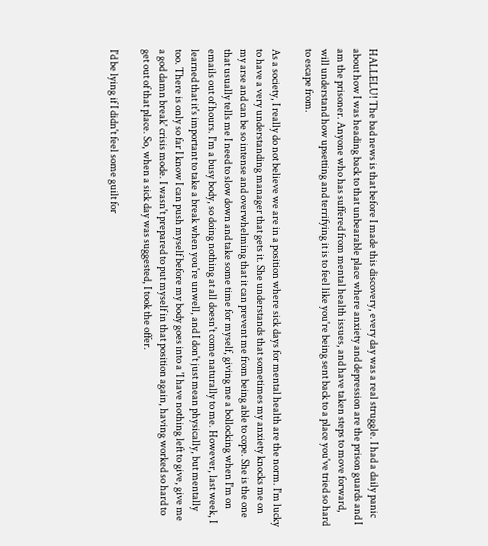HALLELU! The bad news is that before I made this discovery, every day was a real struggle. I had a daily panic about how I was heading back to that unbearable place where anxiety and depression are the prison guards and I am the prisoner. Anyone who has suffered from mental health issues, and have taken steps to move forward, will understand how upsetting and terrifying it is to feel like you're being sent back to a place you've tried so hard to escape from.

As a society, I really do not believe we are in a position where sick days for mental health are the norm. I'm lucky to have a very understanding manager that gets it. She understands that sometimes my anxiety knocks me on my arse and can be so intense and overwhelming that it can prevent me from being able to cope. She is the one that usually tells me I need to slow down and take some time for myself, giving me a bollocking when I'm on emails out of hours. I'm a busy body, so doing nothing at all doesn't come naturally to me. However, last week, I learned that it's important to take a break when you're unwell, and I don't just mean physically, but mentally too. There is only so far I know I can push myself before my body goes into a 'I have nothing left to give, give me a god damn break' crisis mode. I wasn't prepared to put myself in that position again, having worked so hard to get out of that place. So, when a sick day was suggested, I took the offer.

I'd be lying if I didn't feel some guilt for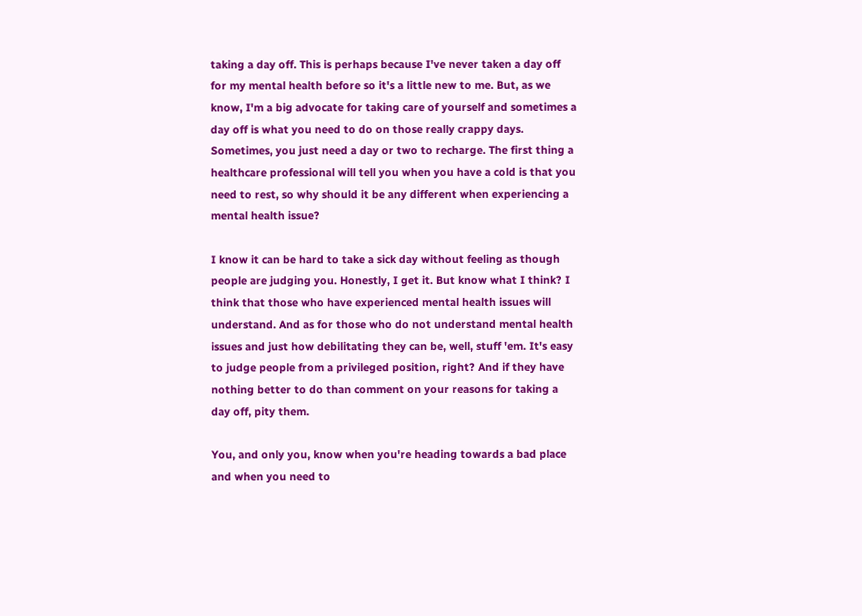taking a day off. This is perhaps because I've never taken a day off for my mental health before so it's a little new to me. But, as we know, I'm a big advocate for taking care of yourself and sometimes a day off is what you need to do on those really crappy days. Sometimes, you just need a day or two to recharge. The first thing a healthcare professional will tell you when you have a cold is that you need to rest, so why should it be any different when experiencing a mental health issue?

I know it can be hard to take a sick day without feeling as though people are judging you. Honestly, I get it. But know what I think? I think that those who have experienced mental health issues will understand. And as for those who do not understand mental health issues and just how debilitating they can be, well, stuff 'em. It's easy to judge people from a privileged position, right? And if they have nothing better to do than comment on your reasons for taking a day off, pity them.

You, and only you, know when you're heading towards a bad place and when you need to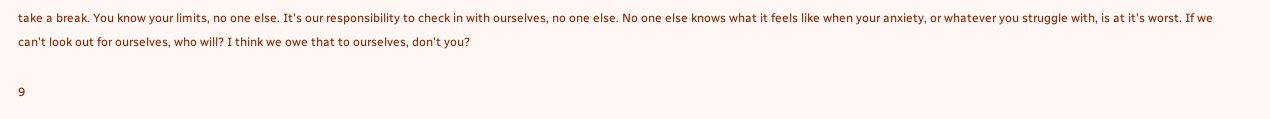take a break. You know your limits, no one else. It's our responsibility to check in with ourselves, no one else. No one else knows what it feels like when your anxiety, or whatever you struggle with, is at it's worst. If we can't look out for ourselves, who will? I think we owe that to ourselves, don't you?

9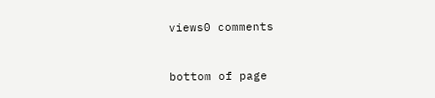views0 comments


bottom of page